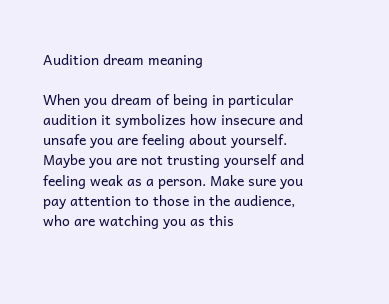Audition dream meaning

When you dream of being in particular audition it symbolizes how insecure and unsafe you are feeling about yourself. Maybe you are not trusting yourself and feeling weak as a person. Make sure you pay attention to those in the audience, who are watching you as this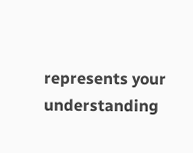represents your understanding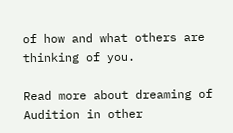of how and what others are thinking of you.

Read more about dreaming of Audition in other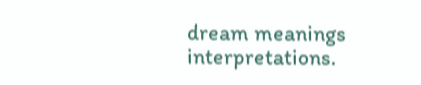dream meanings interpretations.